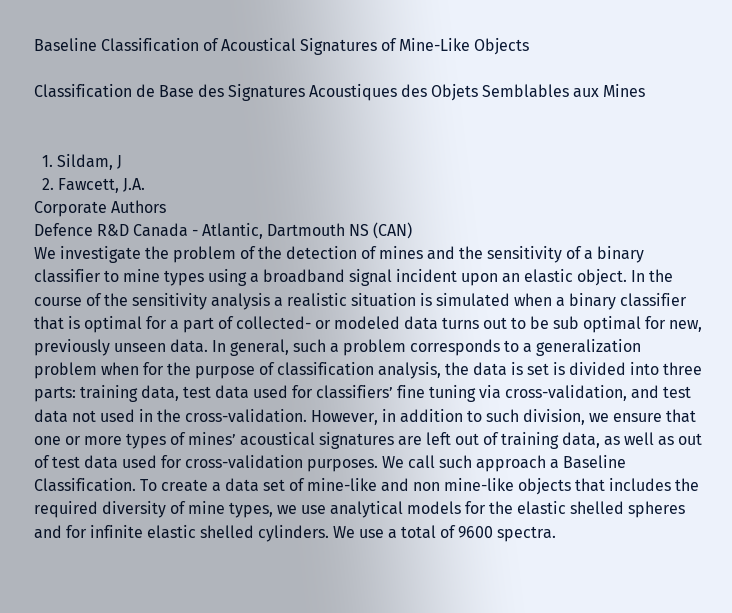Baseline Classification of Acoustical Signatures of Mine-Like Objects

Classification de Base des Signatures Acoustiques des Objets Semblables aux Mines


  1. Sildam, J
  2. Fawcett, J.A.
Corporate Authors
Defence R&D Canada - Atlantic, Dartmouth NS (CAN)
We investigate the problem of the detection of mines and the sensitivity of a binary classifier to mine types using a broadband signal incident upon an elastic object. In the course of the sensitivity analysis a realistic situation is simulated when a binary classifier that is optimal for a part of collected- or modeled data turns out to be sub optimal for new, previously unseen data. In general, such a problem corresponds to a generalization problem when for the purpose of classification analysis, the data is set is divided into three parts: training data, test data used for classifiers’ fine tuning via cross-validation, and test data not used in the cross-validation. However, in addition to such division, we ensure that one or more types of mines’ acoustical signatures are left out of training data, as well as out of test data used for cross-validation purposes. We call such approach a Baseline Classification. To create a data set of mine-like and non mine-like objects that includes the required diversity of mine types, we use analytical models for the elastic shelled spheres and for infinite elastic shelled cylinders. We use a total of 9600 spectra.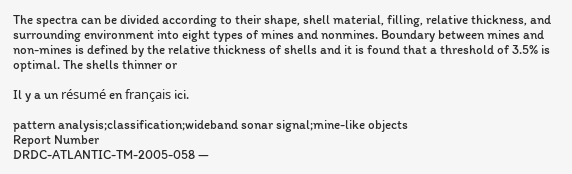The spectra can be divided according to their shape, shell material, filling, relative thickness, and surrounding environment into eight types of mines and nonmines. Boundary between mines and non-mines is defined by the relative thickness of shells and it is found that a threshold of 3.5% is optimal. The shells thinner or

Il y a un résumé en français ici.

pattern analysis;classification;wideband sonar signal;mine-like objects
Report Number
DRDC-ATLANTIC-TM-2005-058 —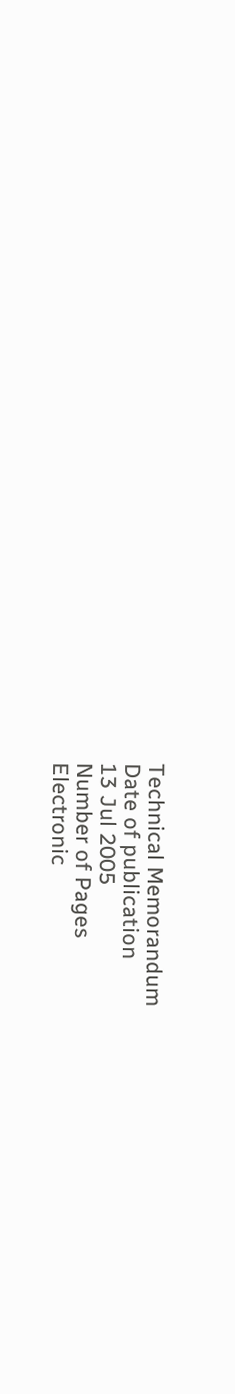Technical Memorandum
Date of publication
13 Jul 2005
Number of Pages
Electronic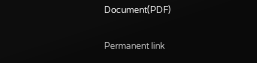Document(PDF)

Permanent link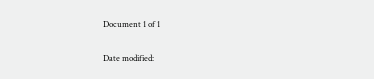Document 1 of 1

Date modified: